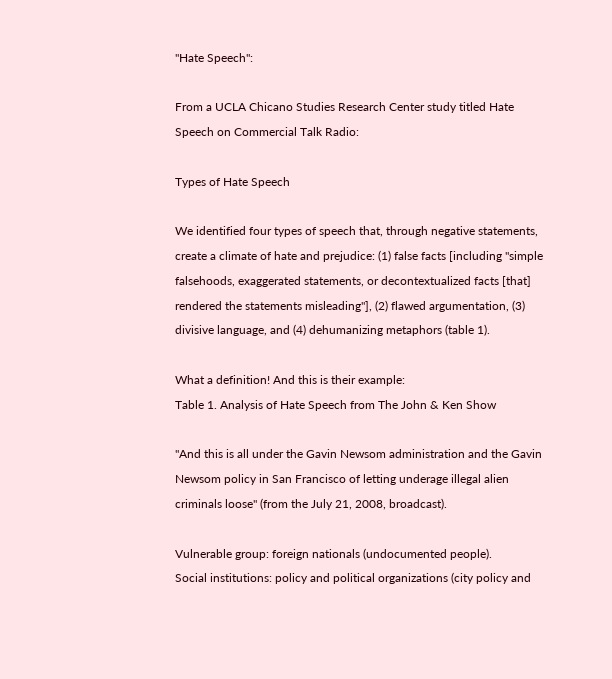"Hate Speech":

From a UCLA Chicano Studies Research Center study titled Hate Speech on Commercial Talk Radio:

Types of Hate Speech

We identified four types of speech that, through negative statements, create a climate of hate and prejudice: (1) false facts [including "simple falsehoods, exaggerated statements, or decontextualized facts [that] rendered the statements misleading"], (2) flawed argumentation, (3) divisive language, and (4) dehumanizing metaphors (table 1).

What a definition! And this is their example:
Table 1. Analysis of Hate Speech from The John & Ken Show

"And this is all under the Gavin Newsom administration and the Gavin Newsom policy in San Francisco of letting underage illegal alien criminals loose" (from the July 21, 2008, broadcast).

Vulnerable group: foreign nationals (undocumented people).
Social institutions: policy and political organizations (city policy and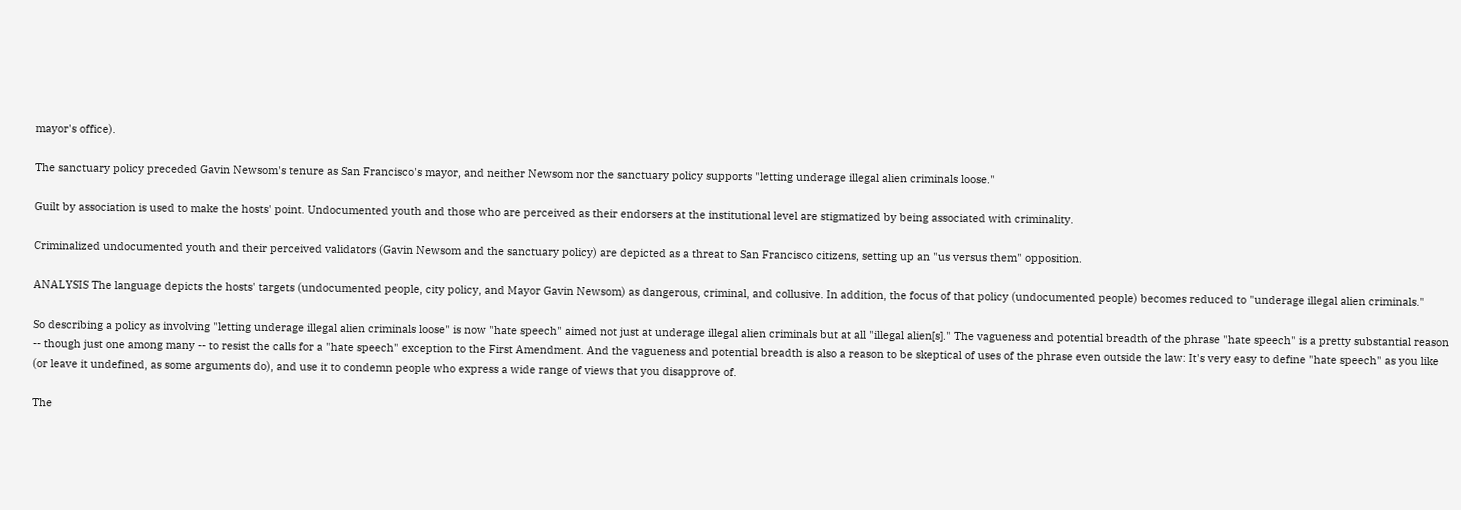mayor's office).

The sanctuary policy preceded Gavin Newsom's tenure as San Francisco's mayor, and neither Newsom nor the sanctuary policy supports "letting underage illegal alien criminals loose."

Guilt by association is used to make the hosts' point. Undocumented youth and those who are perceived as their endorsers at the institutional level are stigmatized by being associated with criminality.

Criminalized undocumented youth and their perceived validators (Gavin Newsom and the sanctuary policy) are depicted as a threat to San Francisco citizens, setting up an "us versus them" opposition.

ANALYSIS The language depicts the hosts' targets (undocumented people, city policy, and Mayor Gavin Newsom) as dangerous, criminal, and collusive. In addition, the focus of that policy (undocumented people) becomes reduced to "underage illegal alien criminals."

So describing a policy as involving "letting underage illegal alien criminals loose" is now "hate speech" aimed not just at underage illegal alien criminals but at all "illegal alien[s]." The vagueness and potential breadth of the phrase "hate speech" is a pretty substantial reason -- though just one among many -- to resist the calls for a "hate speech" exception to the First Amendment. And the vagueness and potential breadth is also a reason to be skeptical of uses of the phrase even outside the law: It's very easy to define "hate speech" as you like (or leave it undefined, as some arguments do), and use it to condemn people who express a wide range of views that you disapprove of.

The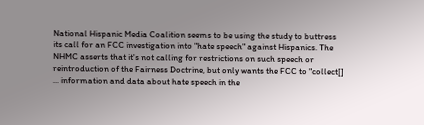National Hispanic Media Coalition seems to be using the study to buttress its call for an FCC investigation into "hate speech" against Hispanics. The NHMC asserts that it's not calling for restrictions on such speech or reintroduction of the Fairness Doctrine, but only wants the FCC to "collect[] ... information and data about hate speech in the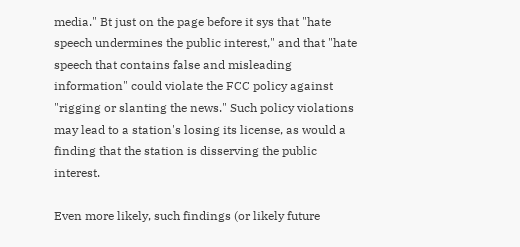media." Bt just on the page before it sys that "hate speech undermines the public interest," and that "hate speech that contains false and misleading information" could violate the FCC policy against "rigging or slanting the news." Such policy violations may lead to a station's losing its license, as would a finding that the station is disserving the public interest.

Even more likely, such findings (or likely future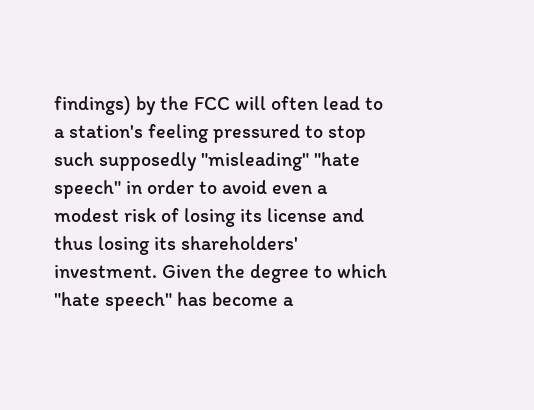findings) by the FCC will often lead to a station's feeling pressured to stop such supposedly "misleading" "hate speech" in order to avoid even a modest risk of losing its license and thus losing its shareholders' investment. Given the degree to which "hate speech" has become a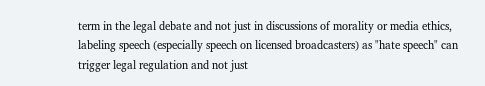term in the legal debate and not just in discussions of morality or media ethics, labeling speech (especially speech on licensed broadcasters) as "hate speech" can trigger legal regulation and not just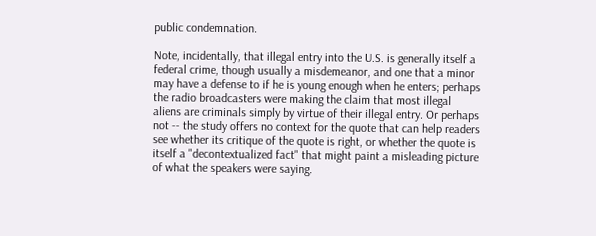public condemnation.

Note, incidentally, that illegal entry into the U.S. is generally itself a federal crime, though usually a misdemeanor, and one that a minor may have a defense to if he is young enough when he enters; perhaps the radio broadcasters were making the claim that most illegal aliens are criminals simply by virtue of their illegal entry. Or perhaps not -- the study offers no context for the quote that can help readers see whether its critique of the quote is right, or whether the quote is itself a "decontextualized fact" that might paint a misleading picture of what the speakers were saying.